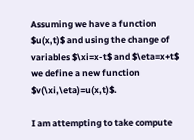Assuming we have a function $u(x,t)$ and using the change of variables $\xi=x-t$ and $\eta=x+t$ we define a new function $v(\xi,\eta)=u(x,t)$.

I am attempting to take compute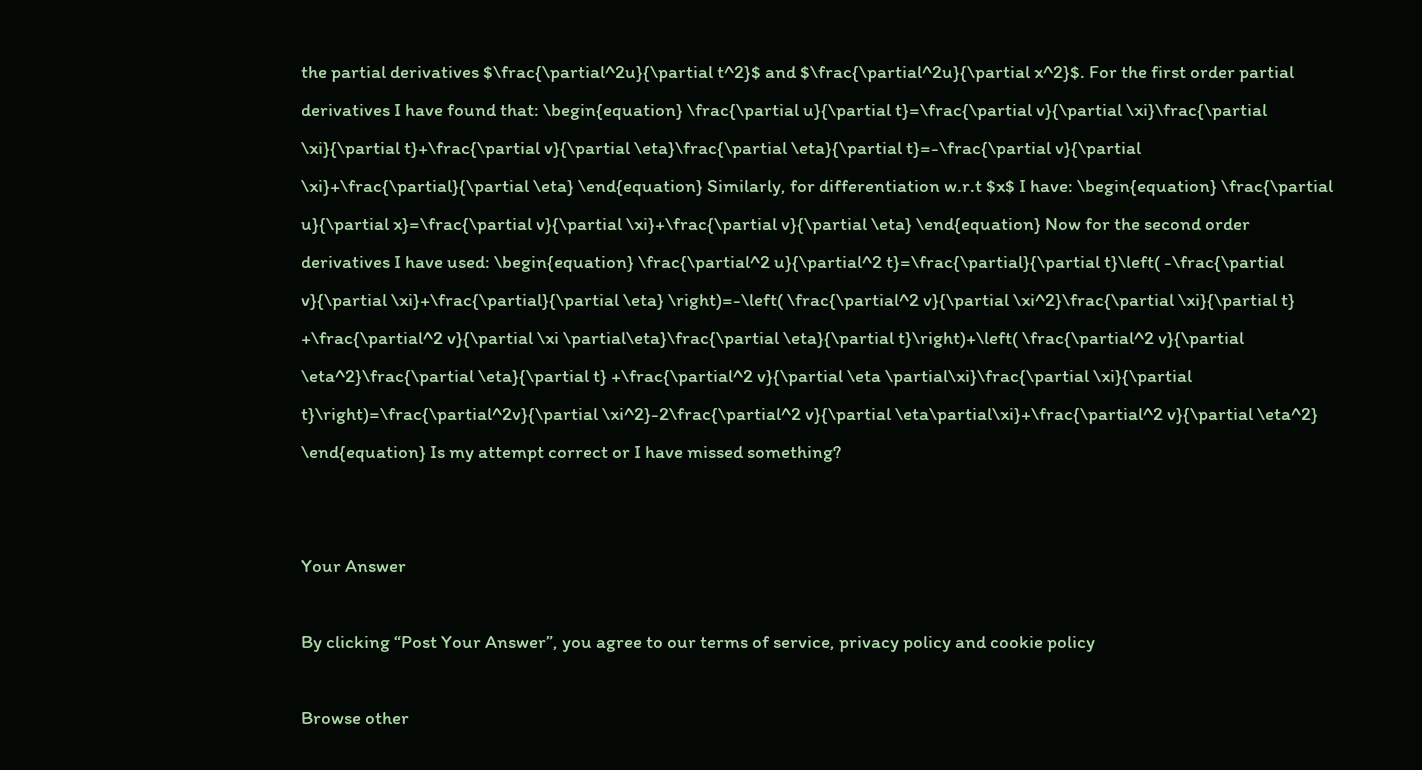the partial derivatives $\frac{\partial^2u}{\partial t^2}$ and $\frac{\partial^2u}{\partial x^2}$. For the first order partial derivatives I have found that: \begin{equation} \frac{\partial u}{\partial t}=\frac{\partial v}{\partial \xi}\frac{\partial \xi}{\partial t}+\frac{\partial v}{\partial \eta}\frac{\partial \eta}{\partial t}=-\frac{\partial v}{\partial \xi}+\frac{\partial}{\partial \eta} \end{equation} Similarly, for differentiation w.r.t $x$ I have: \begin{equation} \frac{\partial u}{\partial x}=\frac{\partial v}{\partial \xi}+\frac{\partial v}{\partial \eta} \end{equation} Now for the second order derivatives I have used: \begin{equation} \frac{\partial^2 u}{\partial^2 t}=\frac{\partial}{\partial t}\left( -\frac{\partial v}{\partial \xi}+\frac{\partial}{\partial \eta} \right)=-\left( \frac{\partial^2 v}{\partial \xi^2}\frac{\partial \xi}{\partial t} +\frac{\partial^2 v}{\partial \xi \partial\eta}\frac{\partial \eta}{\partial t}\right)+\left( \frac{\partial^2 v}{\partial \eta^2}\frac{\partial \eta}{\partial t} +\frac{\partial^2 v}{\partial \eta \partial\xi}\frac{\partial \xi}{\partial t}\right)=\frac{\partial^2v}{\partial \xi^2}-2\frac{\partial^2 v}{\partial \eta\partial\xi}+\frac{\partial^2 v}{\partial \eta^2} \end{equation} Is my attempt correct or I have missed something?


Your Answer

By clicking “Post Your Answer”, you agree to our terms of service, privacy policy and cookie policy

Browse other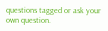questions tagged or ask your own question.